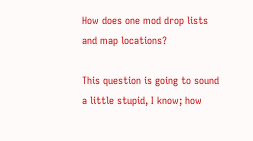How does one mod drop lists and map locations?

This question is going to sound a little stupid, I know; how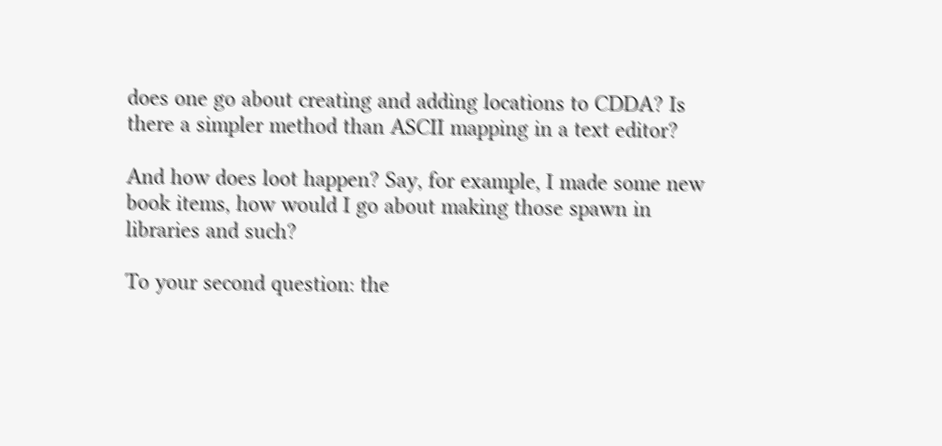does one go about creating and adding locations to CDDA? Is there a simpler method than ASCII mapping in a text editor?

And how does loot happen? Say, for example, I made some new book items, how would I go about making those spawn in libraries and such?

To your second question: the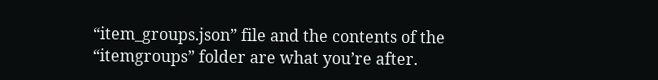“item_groups.json” file and the contents of the “itemgroups” folder are what you’re after.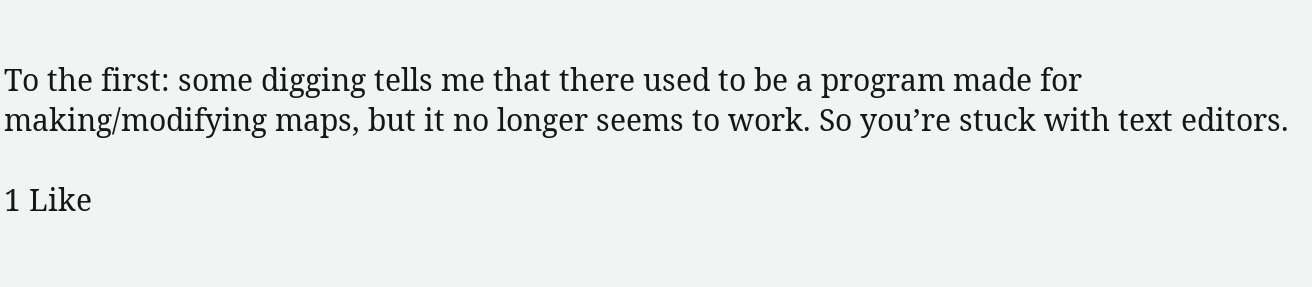To the first: some digging tells me that there used to be a program made for making/modifying maps, but it no longer seems to work. So you’re stuck with text editors.

1 Like